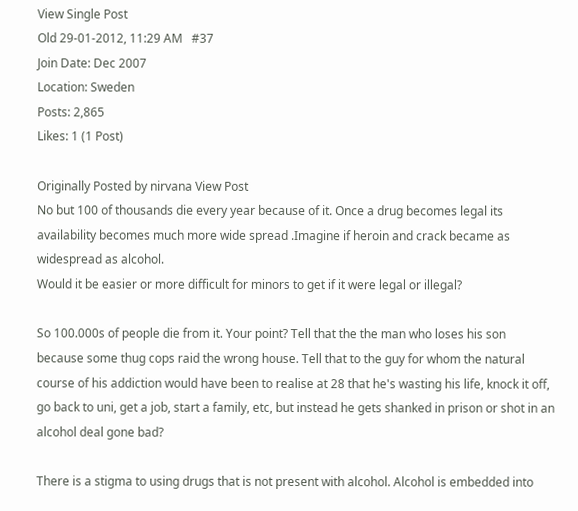View Single Post
Old 29-01-2012, 11:29 AM   #37
Join Date: Dec 2007
Location: Sweden
Posts: 2,865
Likes: 1 (1 Post)

Originally Posted by nirvana View Post
No but 100 of thousands die every year because of it. Once a drug becomes legal its availability becomes much more wide spread .Imagine if heroin and crack became as widespread as alcohol.
Would it be easier or more difficult for minors to get if it were legal or illegal?

So 100.000s of people die from it. Your point? Tell that the the man who loses his son because some thug cops raid the wrong house. Tell that to the guy for whom the natural course of his addiction would have been to realise at 28 that he's wasting his life, knock it off, go back to uni, get a job, start a family, etc, but instead he gets shanked in prison or shot in an alcohol deal gone bad?

There is a stigma to using drugs that is not present with alcohol. Alcohol is embedded into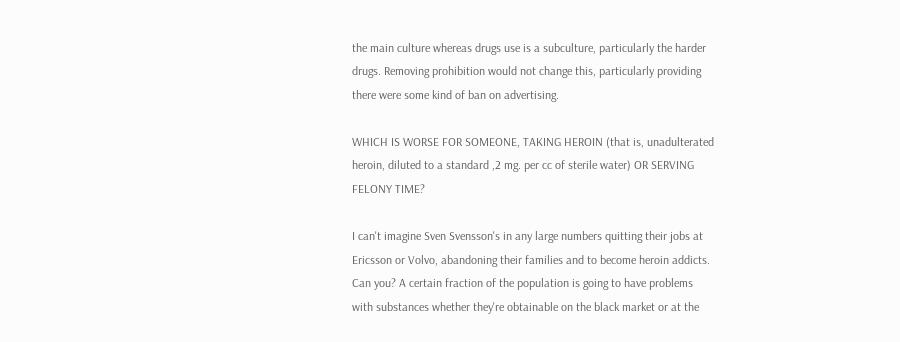the main culture whereas drugs use is a subculture, particularly the harder drugs. Removing prohibition would not change this, particularly providing there were some kind of ban on advertising.

WHICH IS WORSE FOR SOMEONE, TAKING HEROIN (that is, unadulterated heroin, diluted to a standard ,2 mg. per cc of sterile water) OR SERVING FELONY TIME?

I can't imagine Sven Svensson's in any large numbers quitting their jobs at Ericsson or Volvo, abandoning their families and to become heroin addicts. Can you? A certain fraction of the population is going to have problems with substances whether they're obtainable on the black market or at the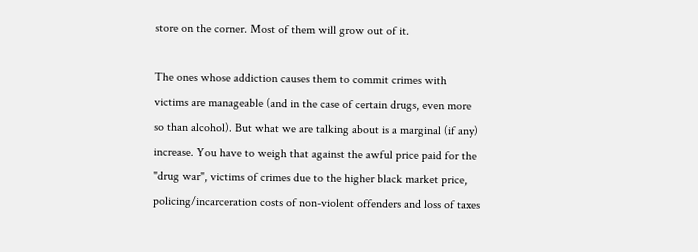store on the corner. Most of them will grow out of it.

The ones whose addiction causes them to commit crimes with victims are manageable (and in the case of certain drugs, even more so than alcohol). But what we are talking about is a marginal (if any) increase. You have to weigh that against the awful price paid for the "drug war", victims of crimes due to the higher black market price, policing/incarceration costs of non-violent offenders and loss of taxes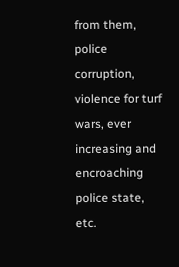from them, police corruption, violence for turf wars, ever increasing and encroaching police state, etc.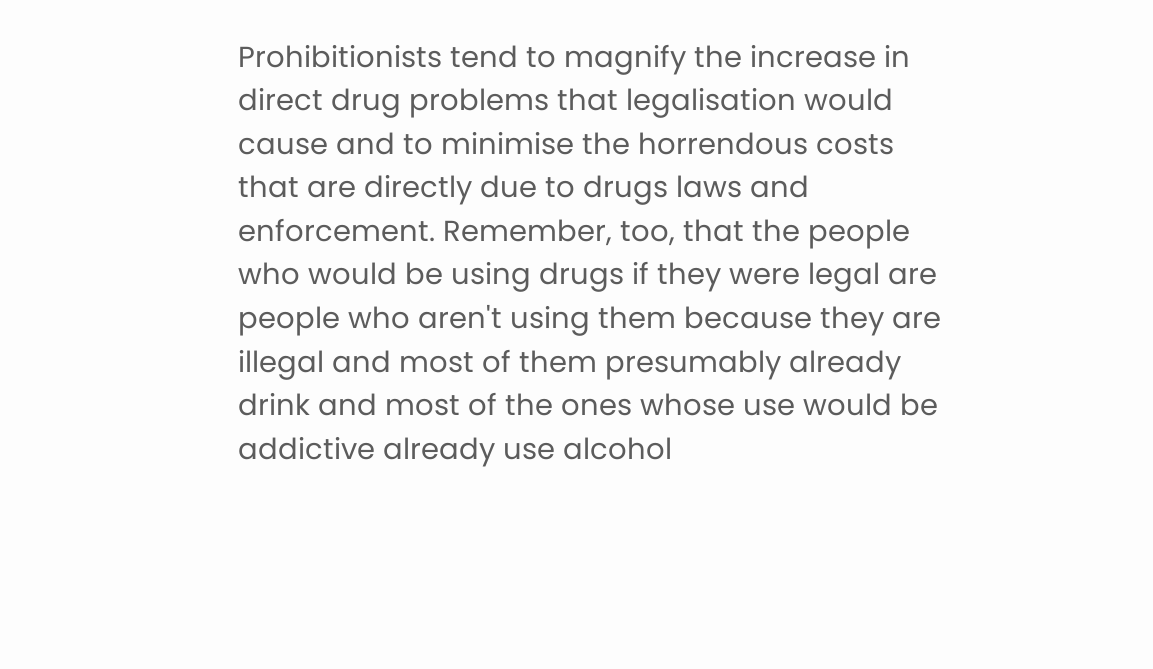Prohibitionists tend to magnify the increase in direct drug problems that legalisation would cause and to minimise the horrendous costs that are directly due to drugs laws and enforcement. Remember, too, that the people who would be using drugs if they were legal are people who aren't using them because they are illegal and most of them presumably already drink and most of the ones whose use would be addictive already use alcohol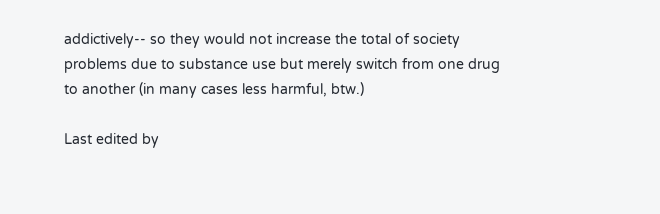addictively-- so they would not increase the total of society problems due to substance use but merely switch from one drug to another (in many cases less harmful, btw.)

Last edited by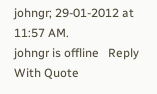johngr; 29-01-2012 at 11:57 AM.
johngr is offline   Reply With Quote